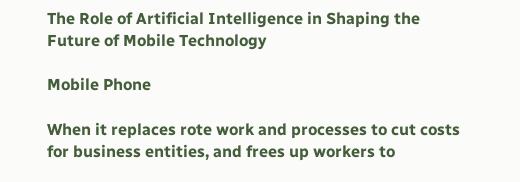The Role of Artificial Intelligence in Shaping the Future of Mobile Technology

Mobile Phone

When it replaces rote work and processes to cut costs for business entities, and frees up workers to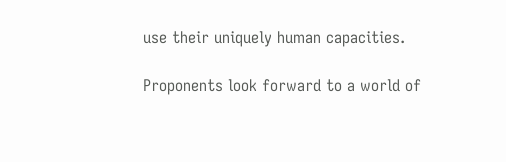use their uniquely human capacities.

Proponents look forward to a world of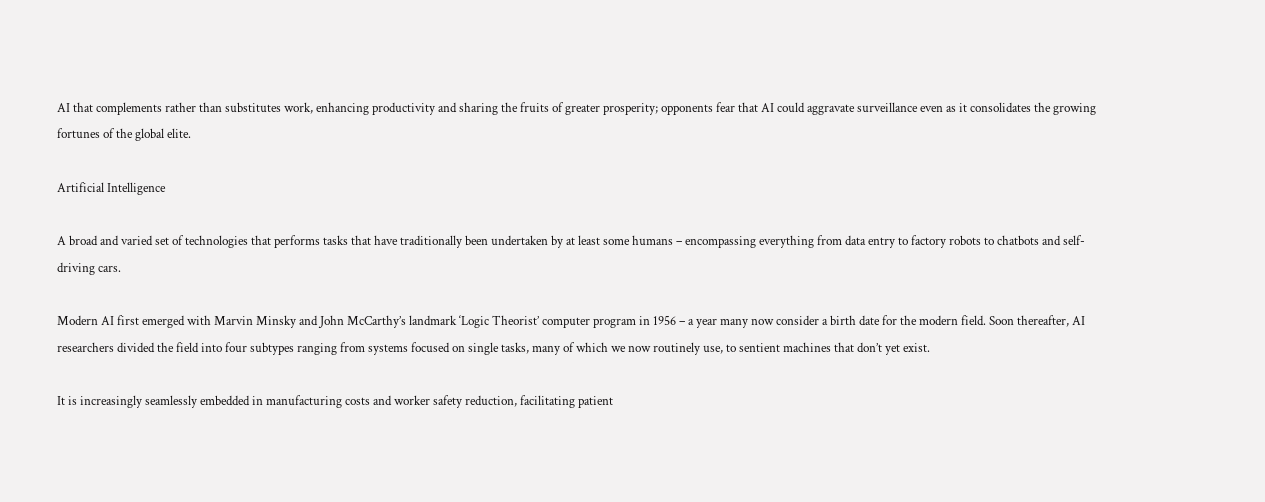AI that complements rather than substitutes work, enhancing productivity and sharing the fruits of greater prosperity; opponents fear that AI could aggravate surveillance even as it consolidates the growing fortunes of the global elite.

Artificial Intelligence

A broad and varied set of technologies that performs tasks that have traditionally been undertaken by at least some humans – encompassing everything from data entry to factory robots to chatbots and self-driving cars.

Modern AI first emerged with Marvin Minsky and John McCarthy’s landmark ‘Logic Theorist’ computer program in 1956 – a year many now consider a birth date for the modern field. Soon thereafter, AI researchers divided the field into four subtypes ranging from systems focused on single tasks, many of which we now routinely use, to sentient machines that don’t yet exist.

It is increasingly seamlessly embedded in manufacturing costs and worker safety reduction, facilitating patient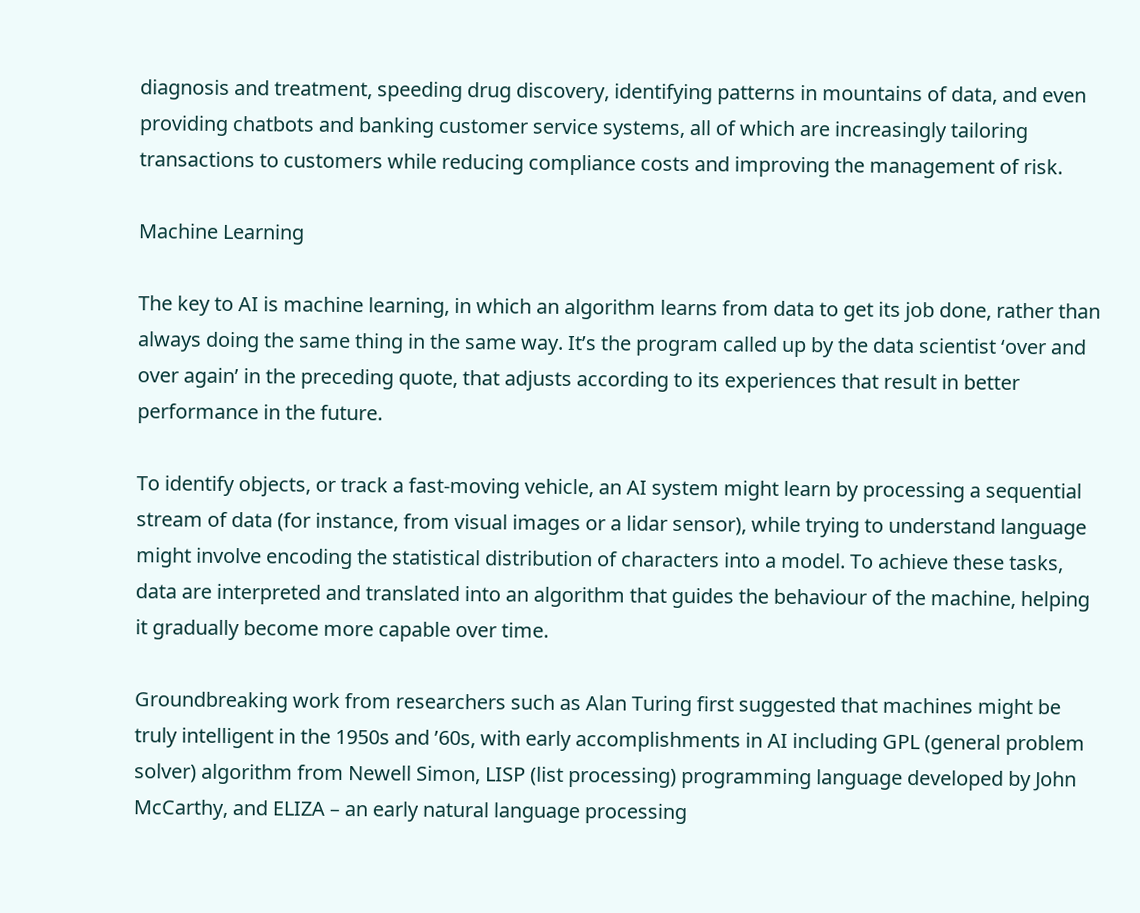diagnosis and treatment, speeding drug discovery, identifying patterns in mountains of data, and even providing chatbots and banking customer service systems, all of which are increasingly tailoring transactions to customers while reducing compliance costs and improving the management of risk.

Machine Learning

The key to AI is machine learning, in which an algorithm learns from data to get its job done, rather than always doing the same thing in the same way. It’s the program called up by the data scientist ‘over and over again’ in the preceding quote, that adjusts according to its experiences that result in better performance in the future.

To identify objects, or track a fast-moving vehicle, an AI system might learn by processing a sequential stream of data (for instance, from visual images or a lidar sensor), while trying to understand language might involve encoding the statistical distribution of characters into a model. To achieve these tasks, data are interpreted and translated into an algorithm that guides the behaviour of the machine, helping it gradually become more capable over time.

Groundbreaking work from researchers such as Alan Turing first suggested that machines might be truly intelligent in the 1950s and ’60s, with early accomplishments in AI including GPL (general problem solver) algorithm from Newell Simon, LISP (list processing) programming language developed by John McCarthy, and ELIZA – an early natural language processing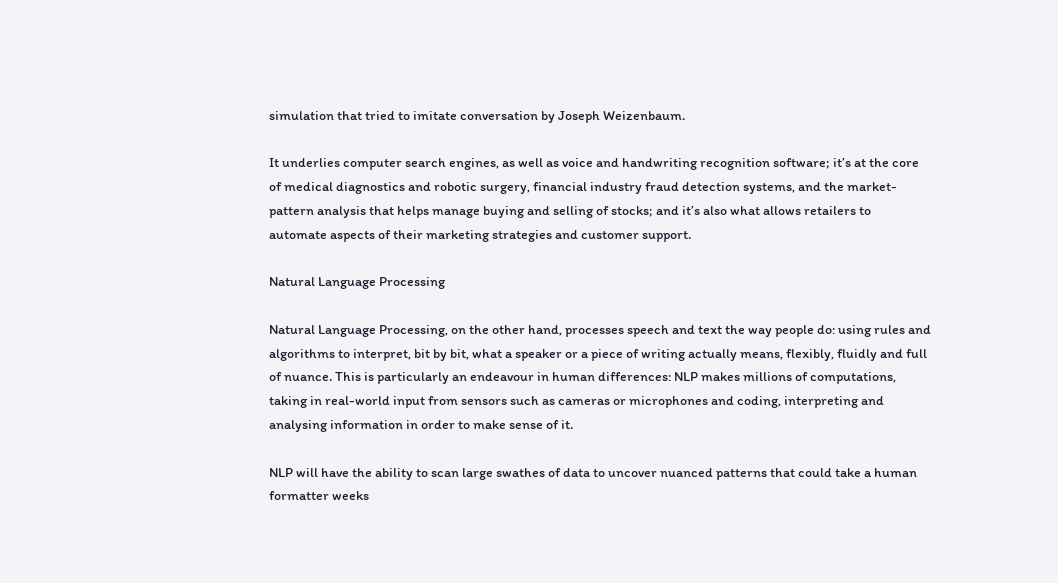simulation that tried to imitate conversation by Joseph Weizenbaum.

It underlies computer search engines, as well as voice and handwriting recognition software; it’s at the core of medical diagnostics and robotic surgery, financial industry fraud detection systems, and the market-pattern analysis that helps manage buying and selling of stocks; and it’s also what allows retailers to automate aspects of their marketing strategies and customer support.

Natural Language Processing

Natural Language Processing, on the other hand, processes speech and text the way people do: using rules and algorithms to interpret, bit by bit, what a speaker or a piece of writing actually means, flexibly, fluidly and full of nuance. This is particularly an endeavour in human differences: NLP makes millions of computations, taking in real-world input from sensors such as cameras or microphones and coding, interpreting and analysing information in order to make sense of it.

NLP will have the ability to scan large swathes of data to uncover nuanced patterns that could take a human formatter weeks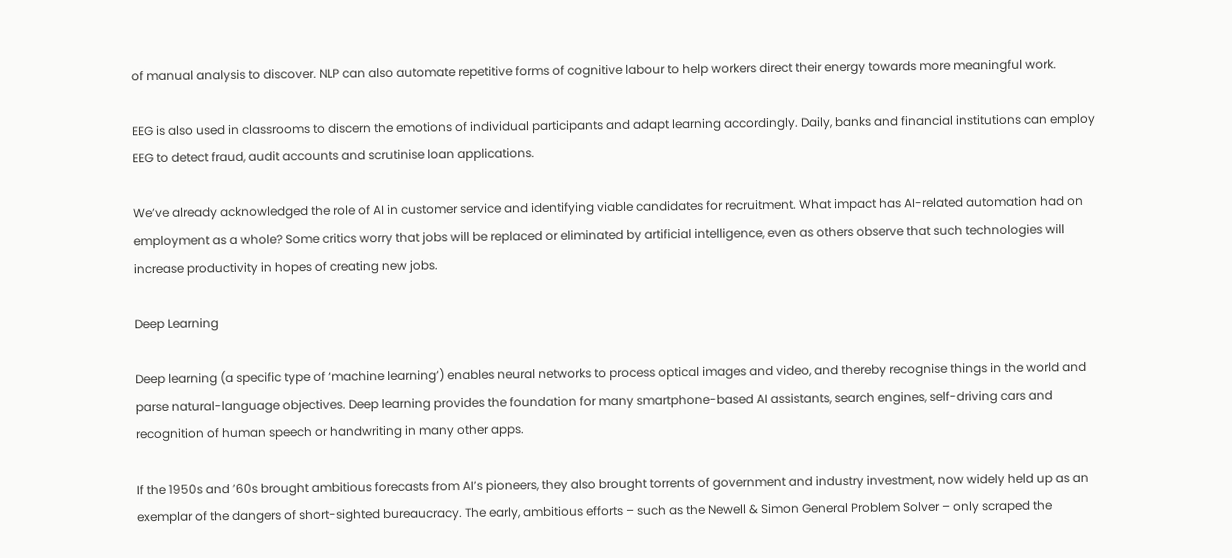of manual analysis to discover. NLP can also automate repetitive forms of cognitive labour to help workers direct their energy towards more meaningful work.

EEG is also used in classrooms to discern the emotions of individual participants and adapt learning accordingly. Daily, banks and financial institutions can employ EEG to detect fraud, audit accounts and scrutinise loan applications.

We’ve already acknowledged the role of AI in customer service and identifying viable candidates for recruitment. What impact has AI-related automation had on employment as a whole? Some critics worry that jobs will be replaced or eliminated by artificial intelligence, even as others observe that such technologies will increase productivity in hopes of creating new jobs.

Deep Learning

Deep learning (a specific type of ‘machine learning’) enables neural networks to process optical images and video, and thereby recognise things in the world and parse natural-language objectives. Deep learning provides the foundation for many smartphone-based AI assistants, search engines, self-driving cars and recognition of human speech or handwriting in many other apps.

If the 1950s and ’60s brought ambitious forecasts from AI’s pioneers, they also brought torrents of government and industry investment, now widely held up as an exemplar of the dangers of short-sighted bureaucracy. The early, ambitious efforts – such as the Newell & Simon General Problem Solver – only scraped the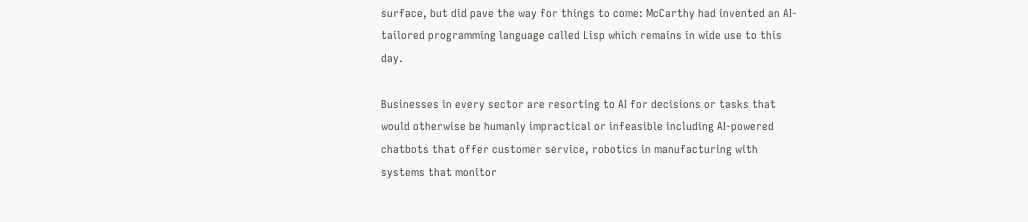surface, but did pave the way for things to come: McCarthy had invented an AI-tailored programming language called Lisp which remains in wide use to this day.

Businesses in every sector are resorting to AI for decisions or tasks that would otherwise be humanly impractical or infeasible including AI-powered chatbots that offer customer service, robotics in manufacturing with systems that monitor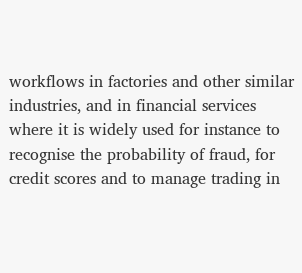workflows in factories and other similar industries, and in financial services where it is widely used for instance to recognise the probability of fraud, for credit scores and to manage trading in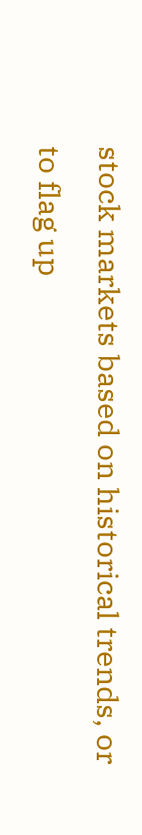stock markets based on historical trends, or to flag up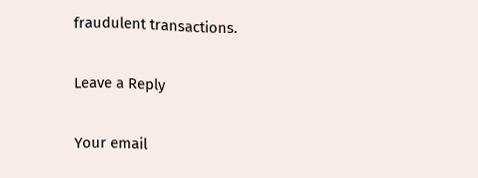fraudulent transactions.

Leave a Reply

Your email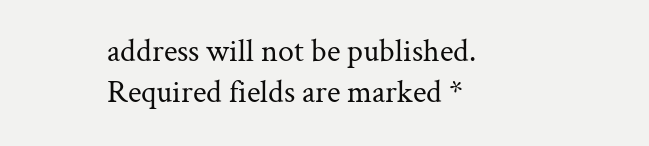address will not be published. Required fields are marked *